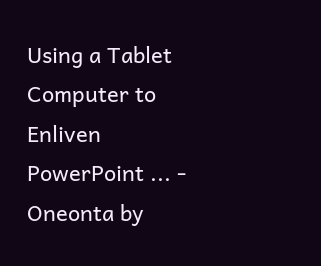Using a Tablet Computer to Enliven PowerPoint ... - Oneonta by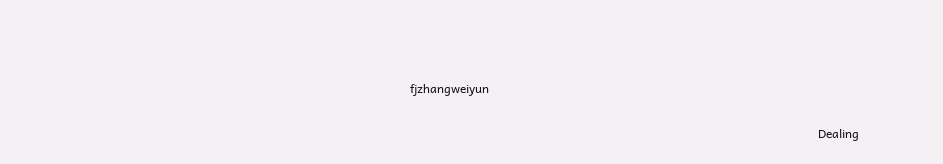fjzhangweiyun


                                                                                                                                        Dealing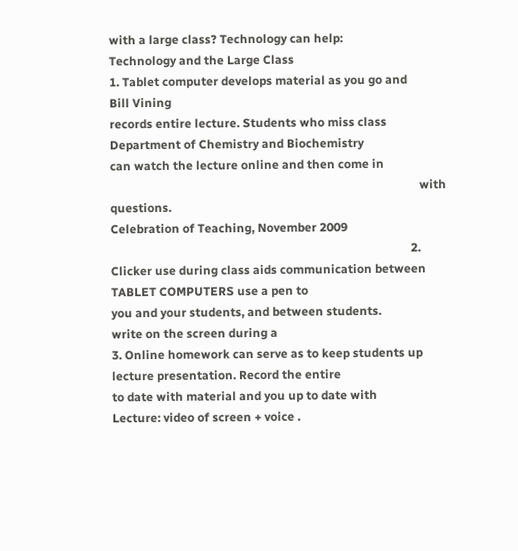with a large class? Technology can help:
Technology and the Large Class                                                                      1. Tablet computer develops material as you go and
Bill Vining                                                                                            records entire lecture. Students who miss class
Department of Chemistry and Biochemistry                                                               can watch the lecture online and then come in
                                                                                                       with questions.
Celebration of Teaching, November 2009
                                                                                                    2. Clicker use during class aids communication between
TABLET COMPUTERS use a pen to                                                                          you and your students, and between students.
write on the screen during a                                                                        3. Online homework can serve as to keep students up
lecture presentation. Record the entire                                                                to date with material and you up to date with
Lecture: video of screen + voice .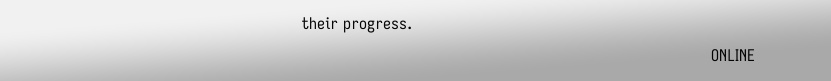their progress.
                                                                                  ONLINE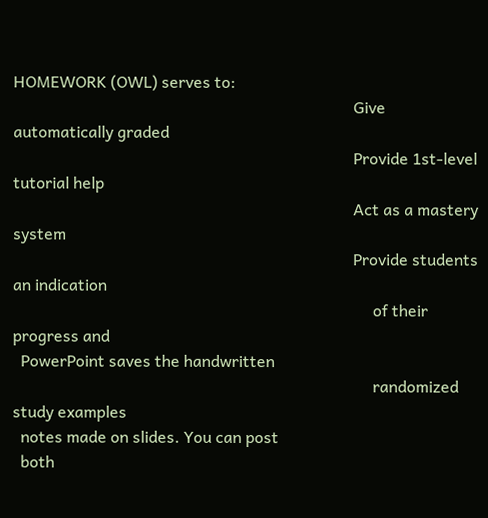HOMEWORK (OWL) serves to:
                                                                                     Give automatically graded
                                                                                     Provide 1st-level tutorial help
                                                                                     Act as a mastery system
                                                                                     Provide students an indication
                                                                                          of their progress and
  PowerPoint saves the handwritten
                                                                                          randomized study examples
  notes made on slides. You can post
  both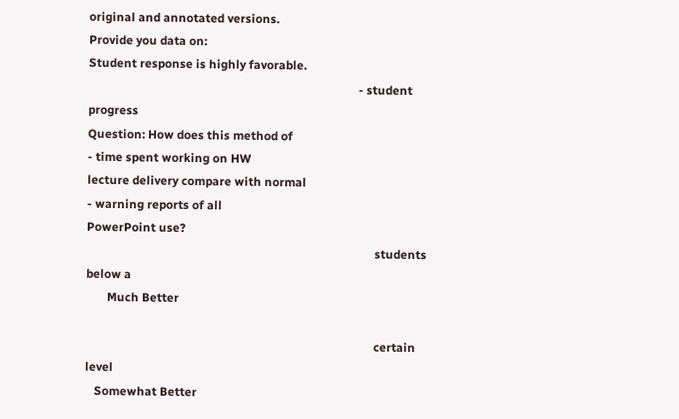original and annotated versions.                                              Provide you data on:
Student response is highly favorable.
                                                                                          - student progress
Question: How does this method of                                                         - time spent working on HW
lecture delivery compare with normal                                                      - warning reports of all
PowerPoint use?
                                                                                                students below a
       Much Better

                                                                                                certain level
   Somewhat Better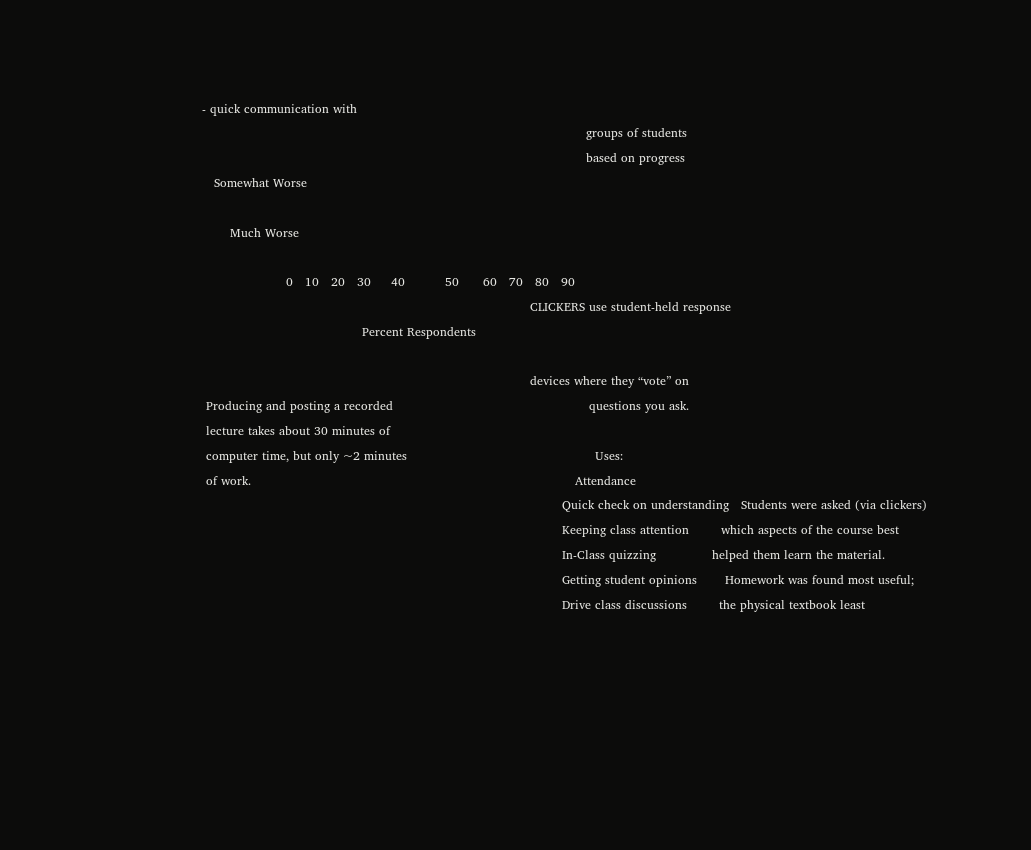- quick communication with
                                                                                                groups of students
                                                                                                based on progress
   Somewhat Worse

       Much Worse

                     0   10   20   30     40          50      60   70   80   90
                                                                                  CLICKERS use student-held response
                                        Percent Respondents

                                                                                  devices where they “vote” on
 Producing and posting a recorded                                                 questions you ask.
 lecture takes about 30 minutes of
 computer time, but only ~2 minutes                                               Uses:
 of work.                                                                                 Attendance
                                                                                          Quick check on understanding   Students were asked (via clickers)
                                                                                          Keeping class attention        which aspects of the course best
                                                                                          In-Class quizzing              helped them learn the material.
                                                                                          Getting student opinions       Homework was found most useful;
                                                                                          Drive class discussions        the physical textbook least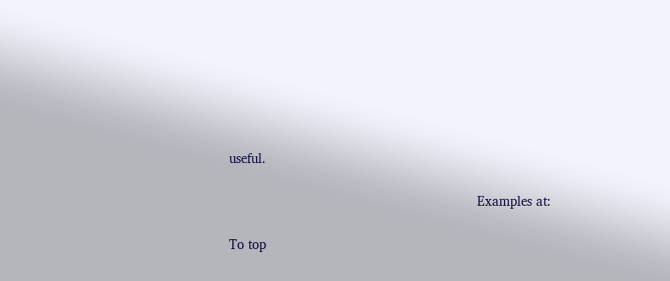useful.

                                                              Examples at:

To top